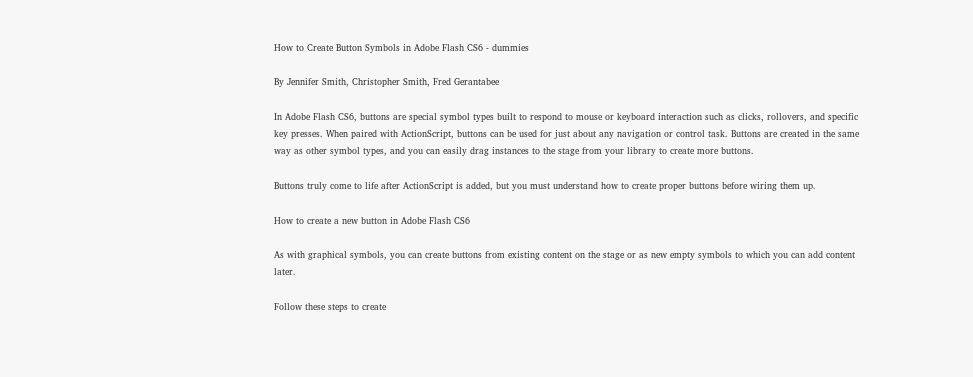How to Create Button Symbols in Adobe Flash CS6 - dummies

By Jennifer Smith, Christopher Smith, Fred Gerantabee

In Adobe Flash CS6, buttons are special symbol types built to respond to mouse or keyboard interaction such as clicks, rollovers, and specific key presses. When paired with ActionScript, buttons can be used for just about any navigation or control task. Buttons are created in the same way as other symbol types, and you can easily drag instances to the stage from your library to create more buttons.

Buttons truly come to life after ActionScript is added, but you must understand how to create proper buttons before wiring them up.

How to create a new button in Adobe Flash CS6

As with graphical symbols, you can create buttons from existing content on the stage or as new empty symbols to which you can add content later.

Follow these steps to create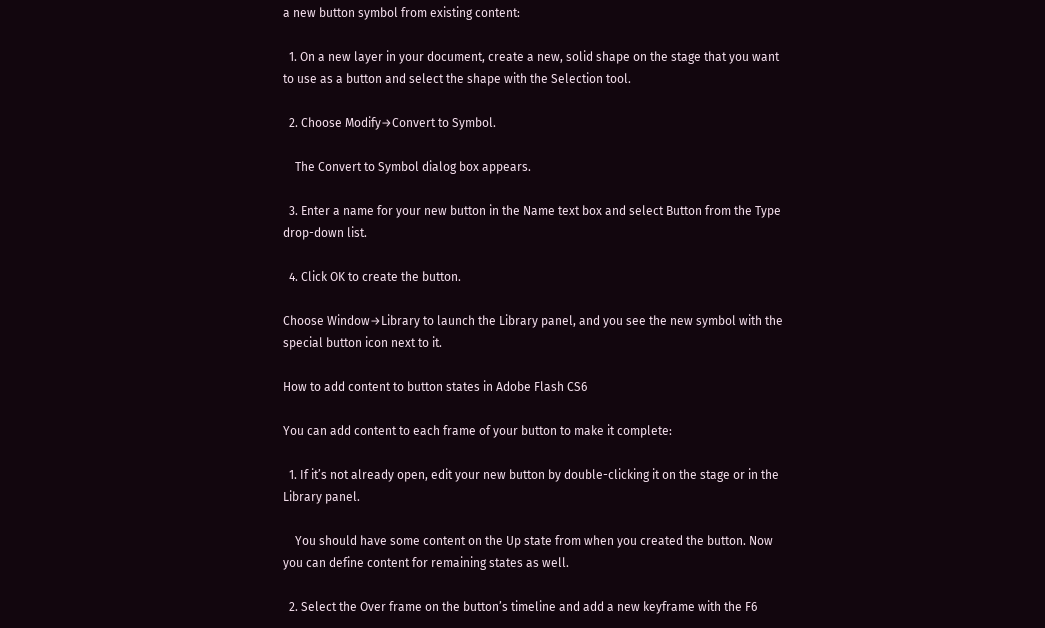a new button symbol from existing content:

  1. On a new layer in your document, create a new, solid shape on the stage that you want to use as a button and select the shape with the Selection tool.

  2. Choose Modify→Convert to Symbol.

    The Convert to Symbol dialog box appears.

  3. Enter a name for your new button in the Name text box and select Button from the Type drop-down list.

  4. Click OK to create the button.

Choose Window→Library to launch the Library panel, and you see the new symbol with the special button icon next to it.

How to add content to button states in Adobe Flash CS6

You can add content to each frame of your button to make it complete:

  1. If it’s not already open, edit your new button by double-clicking it on the stage or in the Library panel.

    You should have some content on the Up state from when you created the button. Now you can define content for remaining states as well.

  2. Select the Over frame on the button’s timeline and add a new keyframe with the F6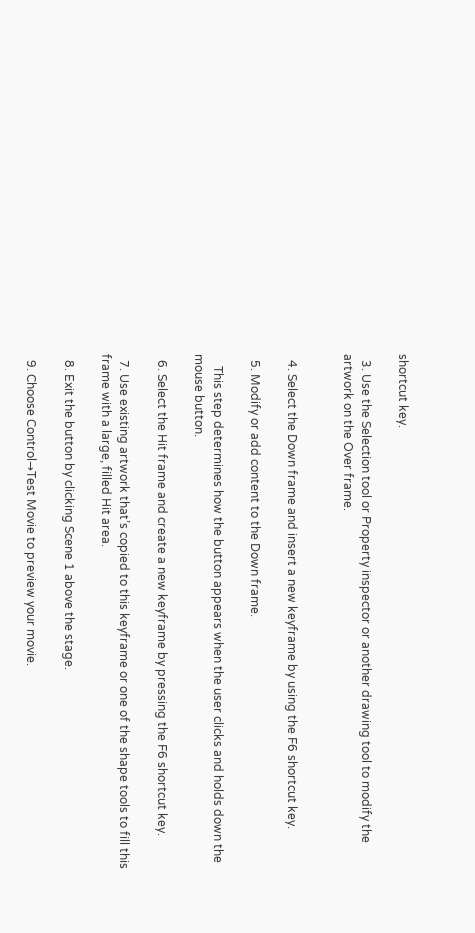shortcut key.

  3. Use the Selection tool or Property inspector or another drawing tool to modify the artwork on the Over frame.


  4. Select the Down frame and insert a new keyframe by using the F6 shortcut key.

  5. Modify or add content to the Down frame.

    This step determines how the button appears when the user clicks and holds down the mouse button.

  6. Select the Hit frame and create a new keyframe by pressing the F6 shortcut key.

  7. Use existing artwork that’s copied to this keyframe or one of the shape tools to fill this frame with a large, filled Hit area.

  8. Exit the button by clicking Scene 1 above the stage.

  9. Choose Control→Test Movie to preview your movie.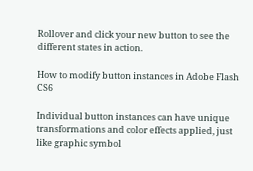Rollover and click your new button to see the different states in action.

How to modify button instances in Adobe Flash CS6

Individual button instances can have unique transformations and color effects applied, just like graphic symbol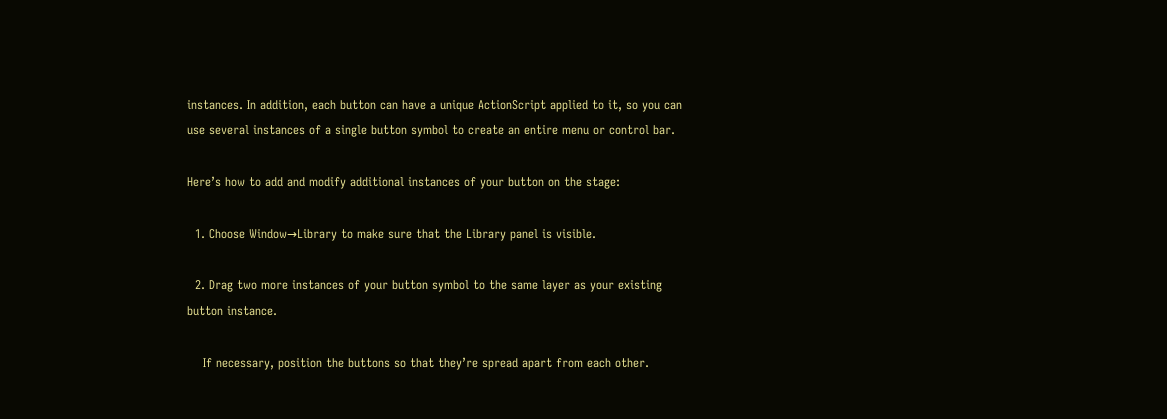instances. In addition, each button can have a unique ActionScript applied to it, so you can use several instances of a single button symbol to create an entire menu or control bar.

Here’s how to add and modify additional instances of your button on the stage:

  1. Choose Window→Library to make sure that the Library panel is visible.

  2. Drag two more instances of your button symbol to the same layer as your existing button instance.

    If necessary, position the buttons so that they’re spread apart from each other.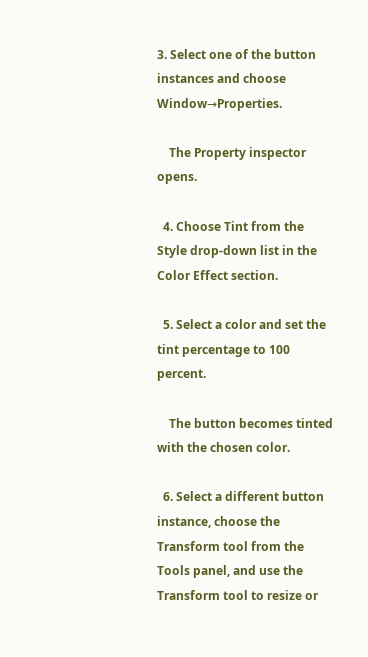3. Select one of the button instances and choose Window→Properties.

    The Property inspector opens.

  4. Choose Tint from the Style drop-down list in the Color Effect section.

  5. Select a color and set the tint percentage to 100 percent.

    The button becomes tinted with the chosen color.

  6. Select a different button instance, choose the Transform tool from the Tools panel, and use the Transform tool to resize or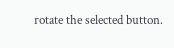rotate the selected button.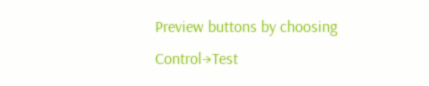Preview buttons by choosing Control→Test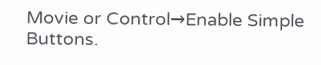Movie or Control→Enable Simple Buttons.